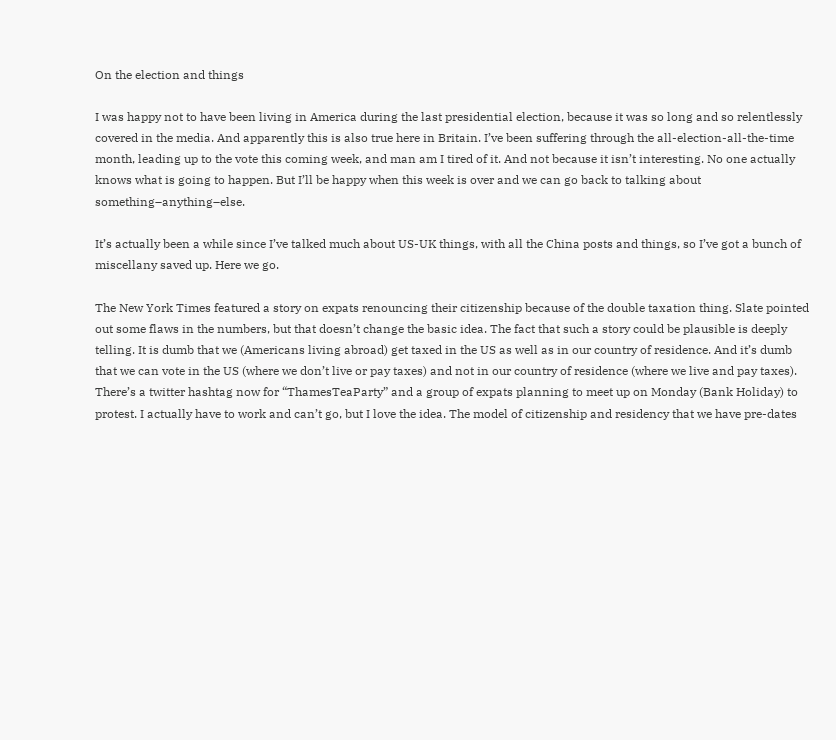On the election and things

I was happy not to have been living in America during the last presidential election, because it was so long and so relentlessly covered in the media. And apparently this is also true here in Britain. I’ve been suffering through the all-election-all-the-time month, leading up to the vote this coming week, and man am I tired of it. And not because it isn’t interesting. No one actually knows what is going to happen. But I’ll be happy when this week is over and we can go back to talking about something–anything–else.

It’s actually been a while since I’ve talked much about US-UK things, with all the China posts and things, so I’ve got a bunch of miscellany saved up. Here we go.

The New York Times featured a story on expats renouncing their citizenship because of the double taxation thing. Slate pointed out some flaws in the numbers, but that doesn’t change the basic idea. The fact that such a story could be plausible is deeply telling. It is dumb that we (Americans living abroad) get taxed in the US as well as in our country of residence. And it’s dumb that we can vote in the US (where we don’t live or pay taxes) and not in our country of residence (where we live and pay taxes). There’s a twitter hashtag now for “ThamesTeaParty” and a group of expats planning to meet up on Monday (Bank Holiday) to protest. I actually have to work and can’t go, but I love the idea. The model of citizenship and residency that we have pre-dates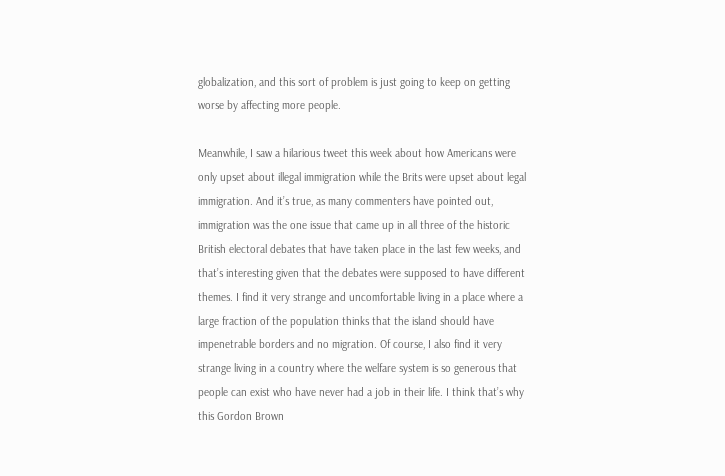globalization, and this sort of problem is just going to keep on getting worse by affecting more people.

Meanwhile, I saw a hilarious tweet this week about how Americans were only upset about illegal immigration while the Brits were upset about legal immigration. And it’s true, as many commenters have pointed out, immigration was the one issue that came up in all three of the historic British electoral debates that have taken place in the last few weeks, and that’s interesting given that the debates were supposed to have different themes. I find it very strange and uncomfortable living in a place where a large fraction of the population thinks that the island should have impenetrable borders and no migration. Of course, I also find it very strange living in a country where the welfare system is so generous that people can exist who have never had a job in their life. I think that’s why this Gordon Brown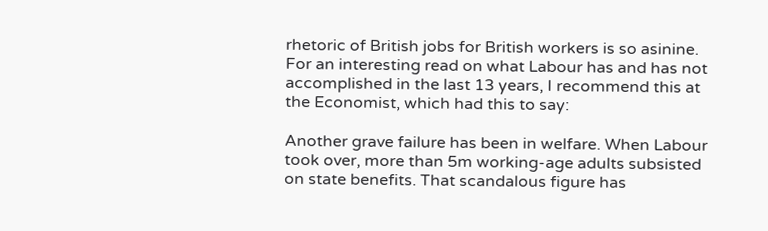rhetoric of British jobs for British workers is so asinine. For an interesting read on what Labour has and has not accomplished in the last 13 years, I recommend this at the Economist, which had this to say:

Another grave failure has been in welfare. When Labour took over, more than 5m working-age adults subsisted on state benefits. That scandalous figure has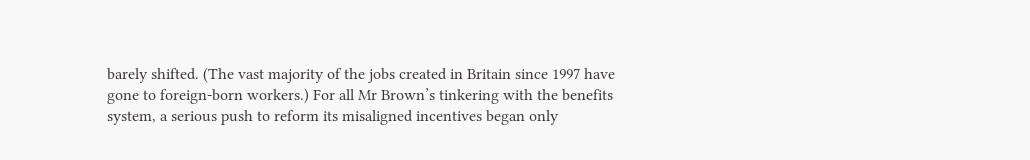barely shifted. (The vast majority of the jobs created in Britain since 1997 have gone to foreign-born workers.) For all Mr Brown’s tinkering with the benefits system, a serious push to reform its misaligned incentives began only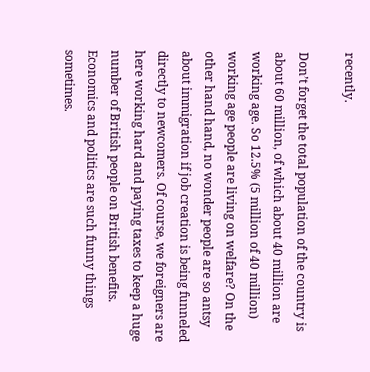recently.

Don’t forget the total population of the country is about 60 million, of which about 40 million are working age. So 12.5% (5 million of 40 million) working age people are living on welfare? On the other hand hand, no wonder people are so antsy about immigration if job creation is being funneled directly to newcomers. Of course, we foreigners are here working hard and paying taxes to keep a huge number of British people on British benefits. Economics and politics are such funny things sometimes.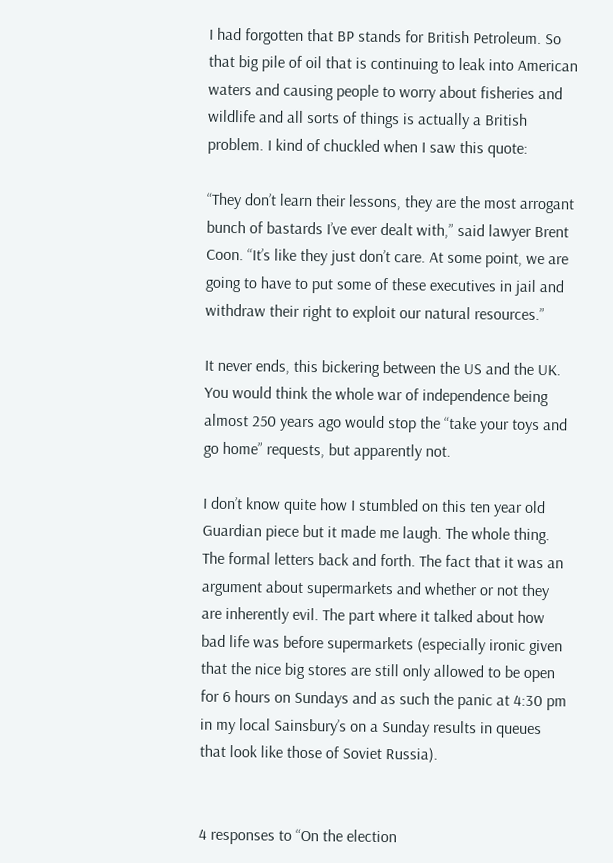I had forgotten that BP stands for British Petroleum. So that big pile of oil that is continuing to leak into American waters and causing people to worry about fisheries and wildlife and all sorts of things is actually a British problem. I kind of chuckled when I saw this quote:

“They don’t learn their lessons, they are the most arrogant bunch of bastards I’ve ever dealt with,” said lawyer Brent Coon. “It’s like they just don’t care. At some point, we are going to have to put some of these executives in jail and withdraw their right to exploit our natural resources.”

It never ends, this bickering between the US and the UK. You would think the whole war of independence being almost 250 years ago would stop the “take your toys and go home” requests, but apparently not.

I don’t know quite how I stumbled on this ten year old Guardian piece but it made me laugh. The whole thing. The formal letters back and forth. The fact that it was an argument about supermarkets and whether or not they are inherently evil. The part where it talked about how bad life was before supermarkets (especially ironic given that the nice big stores are still only allowed to be open for 6 hours on Sundays and as such the panic at 4:30 pm in my local Sainsbury’s on a Sunday results in queues that look like those of Soviet Russia).


4 responses to “On the election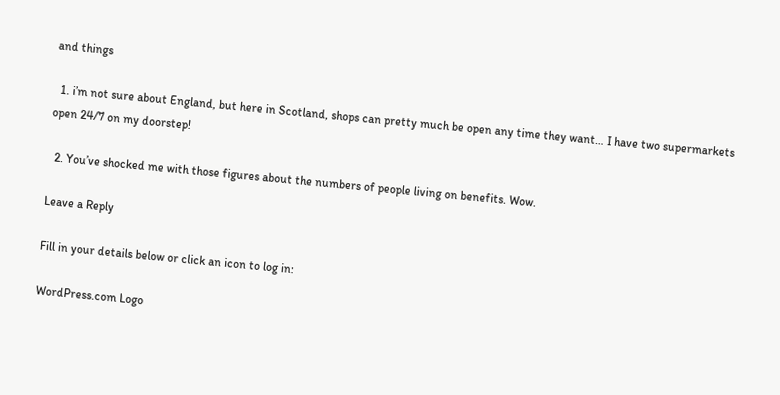and things

  1. i’m not sure about England, but here in Scotland, shops can pretty much be open any time they want… I have two supermarkets open 24/7 on my doorstep!

  2. You’ve shocked me with those figures about the numbers of people living on benefits. Wow.

Leave a Reply

Fill in your details below or click an icon to log in:

WordPress.com Logo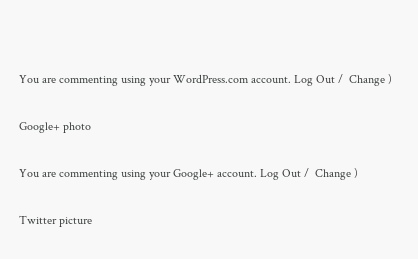You are commenting using your WordPress.com account. Log Out /  Change )

Google+ photo

You are commenting using your Google+ account. Log Out /  Change )

Twitter picture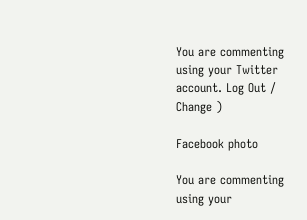You are commenting using your Twitter account. Log Out /  Change )

Facebook photo

You are commenting using your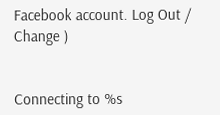Facebook account. Log Out /  Change )


Connecting to %s